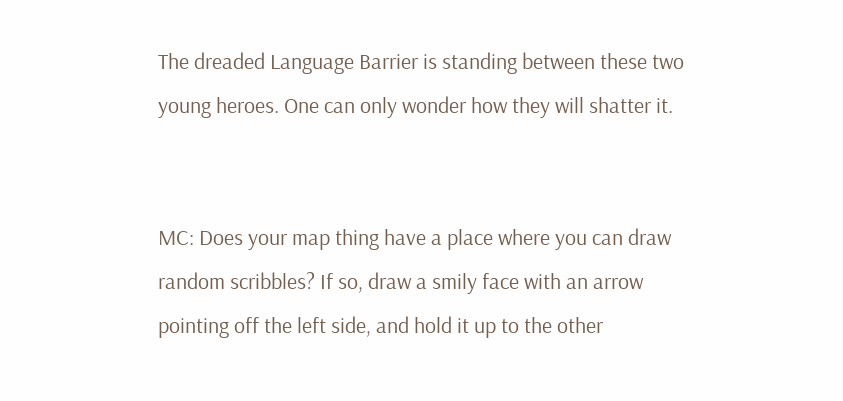The dreaded Language Barrier is standing between these two young heroes. One can only wonder how they will shatter it.


MC: Does your map thing have a place where you can draw random scribbles? If so, draw a smily face with an arrow pointing off the left side, and hold it up to the other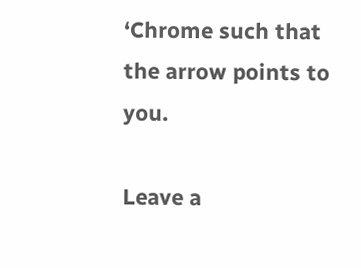‘Chrome such that the arrow points to you.

Leave a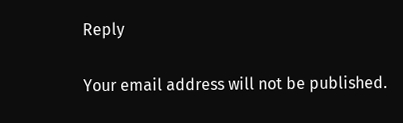Reply

Your email address will not be published.